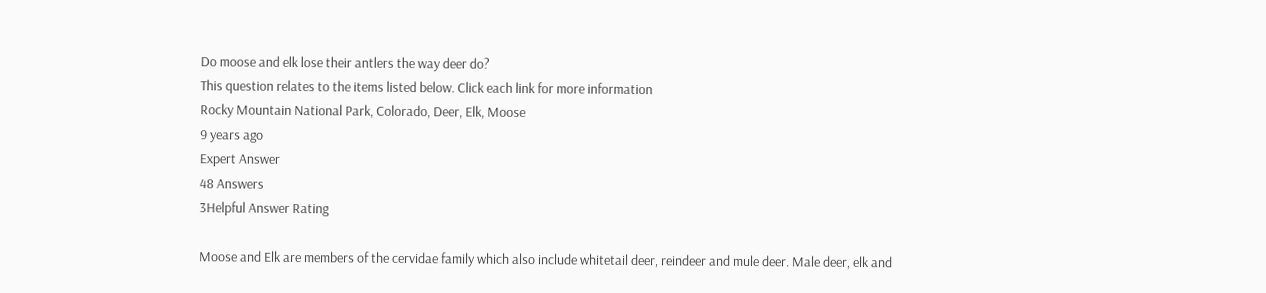Do moose and elk lose their antlers the way deer do?
This question relates to the items listed below. Click each link for more information
Rocky Mountain National Park, Colorado, Deer, Elk, Moose
9 years ago
Expert Answer
48 Answers
3Helpful Answer Rating

Moose and Elk are members of the cervidae family which also include whitetail deer, reindeer and mule deer. Male deer, elk and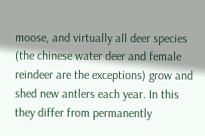moose, and virtually all deer species (the chinese water deer and female reindeer are the exceptions) grow and shed new antlers each year. In this they differ from permanently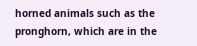horned animals such as the pronghorn, which are in the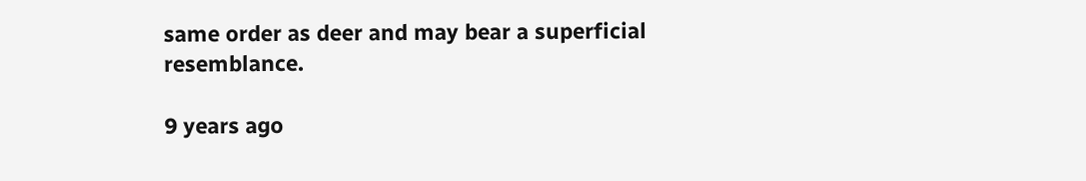same order as deer and may bear a superficial resemblance.

9 years ago